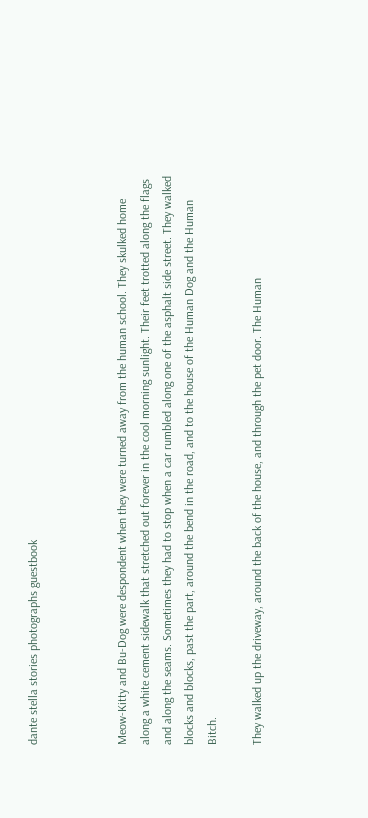dante stella stories photographs guestbook



Meow-Kitty and Bu-Dog were despondent when they were turned away from the human school. They skulked home along a white cement sidewalk that stretched out forever in the cool morning sunlight. Their feet trotted along the flags and along the seams. Sometimes they had to stop when a car rumbled along one of the asphalt side street. They walked blocks and blocks, past the part, around the bend in the road, and to the house of the Human Dog and the Human Bitch.

They walked up the driveway, around the back of the house, and through the pet door. The Human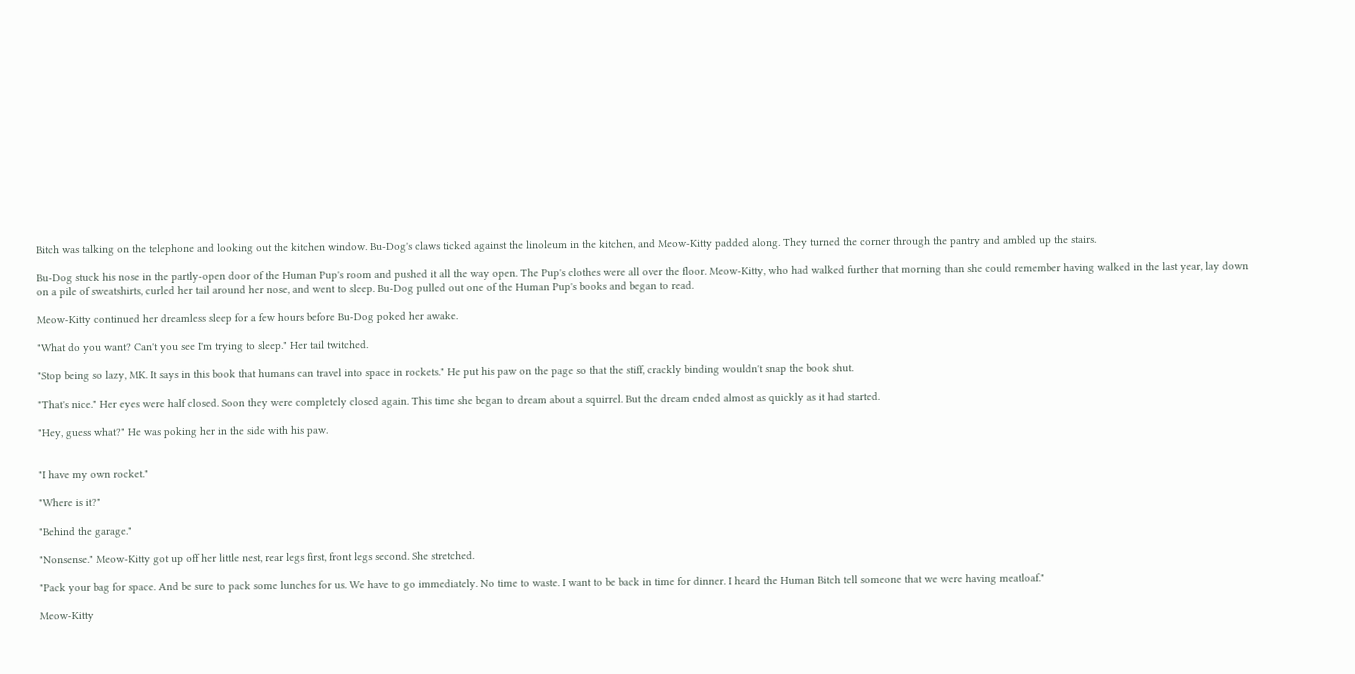Bitch was talking on the telephone and looking out the kitchen window. Bu-Dog's claws ticked against the linoleum in the kitchen, and Meow-Kitty padded along. They turned the corner through the pantry and ambled up the stairs.

Bu-Dog stuck his nose in the partly-open door of the Human Pup's room and pushed it all the way open. The Pup's clothes were all over the floor. Meow-Kitty, who had walked further that morning than she could remember having walked in the last year, lay down on a pile of sweatshirts, curled her tail around her nose, and went to sleep. Bu-Dog pulled out one of the Human Pup's books and began to read.

Meow-Kitty continued her dreamless sleep for a few hours before Bu-Dog poked her awake.

"What do you want? Can't you see I'm trying to sleep." Her tail twitched.

"Stop being so lazy, MK. It says in this book that humans can travel into space in rockets." He put his paw on the page so that the stiff, crackly binding wouldn't snap the book shut.

"That's nice." Her eyes were half closed. Soon they were completely closed again. This time she began to dream about a squirrel. But the dream ended almost as quickly as it had started.

"Hey, guess what?" He was poking her in the side with his paw.


"I have my own rocket."

"Where is it?"

"Behind the garage."

"Nonsense." Meow-Kitty got up off her little nest, rear legs first, front legs second. She stretched.

"Pack your bag for space. And be sure to pack some lunches for us. We have to go immediately. No time to waste. I want to be back in time for dinner. I heard the Human Bitch tell someone that we were having meatloaf."

Meow-Kitty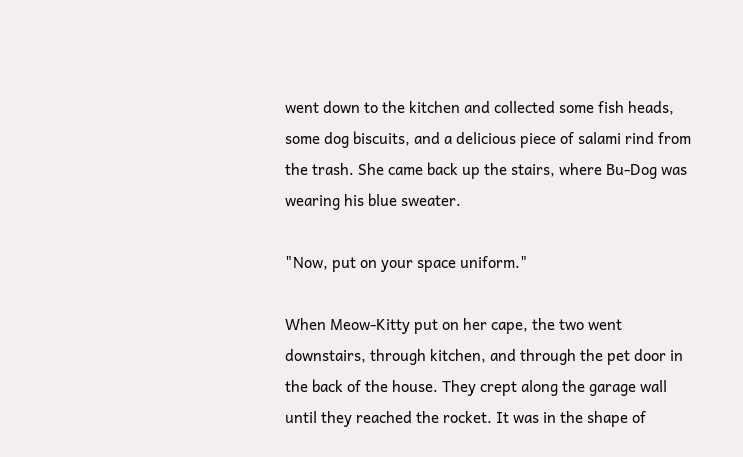went down to the kitchen and collected some fish heads, some dog biscuits, and a delicious piece of salami rind from the trash. She came back up the stairs, where Bu-Dog was wearing his blue sweater.

"Now, put on your space uniform."

When Meow-Kitty put on her cape, the two went downstairs, through kitchen, and through the pet door in the back of the house. They crept along the garage wall until they reached the rocket. It was in the shape of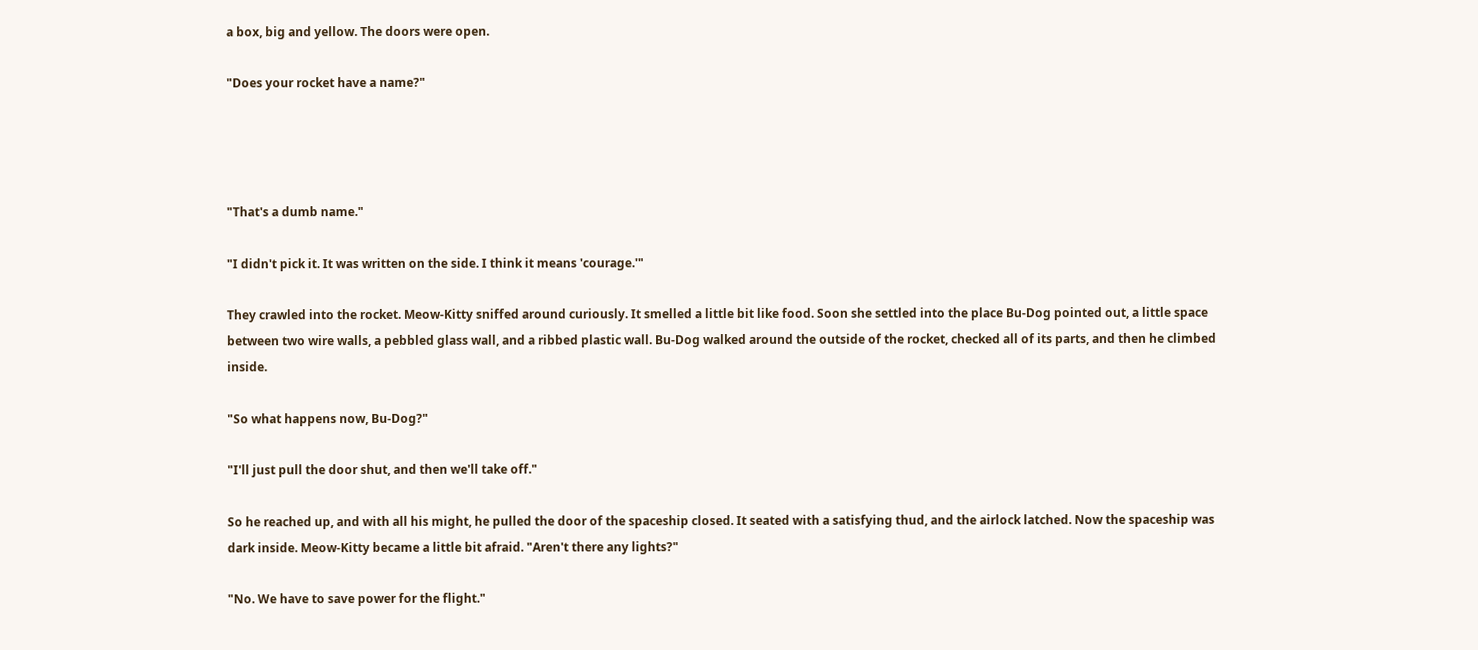a box, big and yellow. The doors were open.

"Does your rocket have a name?"




"That's a dumb name."

"I didn't pick it. It was written on the side. I think it means 'courage.'"

They crawled into the rocket. Meow-Kitty sniffed around curiously. It smelled a little bit like food. Soon she settled into the place Bu-Dog pointed out, a little space between two wire walls, a pebbled glass wall, and a ribbed plastic wall. Bu-Dog walked around the outside of the rocket, checked all of its parts, and then he climbed inside.

"So what happens now, Bu-Dog?"

"I'll just pull the door shut, and then we'll take off."

So he reached up, and with all his might, he pulled the door of the spaceship closed. It seated with a satisfying thud, and the airlock latched. Now the spaceship was dark inside. Meow-Kitty became a little bit afraid. "Aren't there any lights?"

"No. We have to save power for the flight."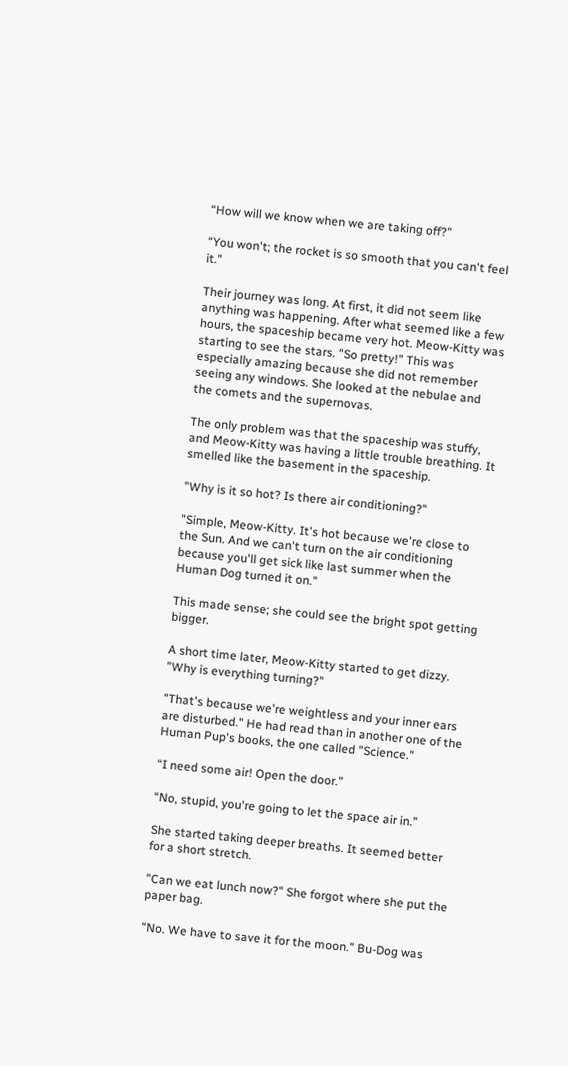“How will we know when we are taking off?”

“You won't; the rocket is so smooth that you can't feel it.”

Their journey was long. At first, it did not seem like anything was happening. After what seemed like a few hours, the spaceship became very hot. Meow-Kitty was starting to see the stars. "So pretty!" This was especially amazing because she did not remember seeing any windows. She looked at the nebulae and the comets and the supernovas.

The only problem was that the spaceship was stuffy, and Meow-Kitty was having a little trouble breathing. It smelled like the basement in the spaceship.

"Why is it so hot? Is there air conditioning?"

"Simple, Meow-Kitty. It's hot because we're close to the Sun. And we can't turn on the air conditioning because you'll get sick like last summer when the Human Dog turned it on."

This made sense; she could see the bright spot getting bigger.

A short time later, Meow-Kitty started to get dizzy. "Why is everything turning?"

"That's because we're weightless and your inner ears are disturbed." He had read than in another one of the Human Pup's books, the one called "Science."

“I need some air! Open the door.”

“No, stupid, you're going to let the space air in.”

She started taking deeper breaths. It seemed better for a short stretch.

"Can we eat lunch now?" She forgot where she put the paper bag.

"No. We have to save it for the moon." Bu-Dog was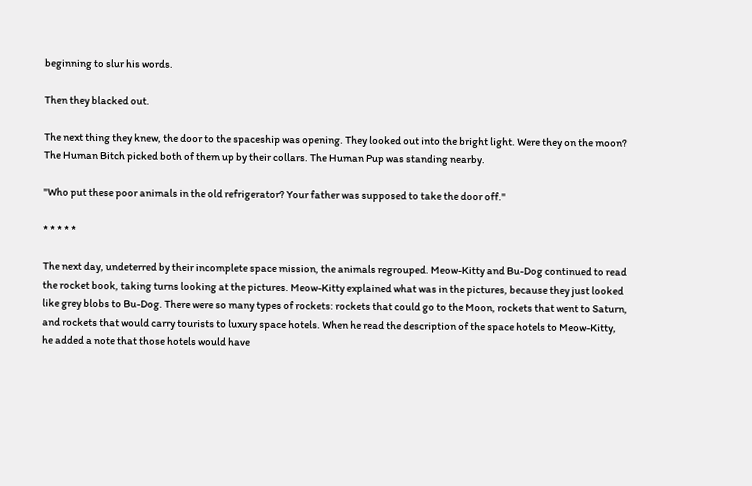beginning to slur his words.

Then they blacked out.

The next thing they knew, the door to the spaceship was opening. They looked out into the bright light. Were they on the moon? The Human Bitch picked both of them up by their collars. The Human Pup was standing nearby.

"Who put these poor animals in the old refrigerator? Your father was supposed to take the door off."

* * * * *

The next day, undeterred by their incomplete space mission, the animals regrouped. Meow-Kitty and Bu-Dog continued to read the rocket book, taking turns looking at the pictures. Meow-Kitty explained what was in the pictures, because they just looked like grey blobs to Bu-Dog. There were so many types of rockets: rockets that could go to the Moon, rockets that went to Saturn, and rockets that would carry tourists to luxury space hotels. When he read the description of the space hotels to Meow-Kitty, he added a note that those hotels would have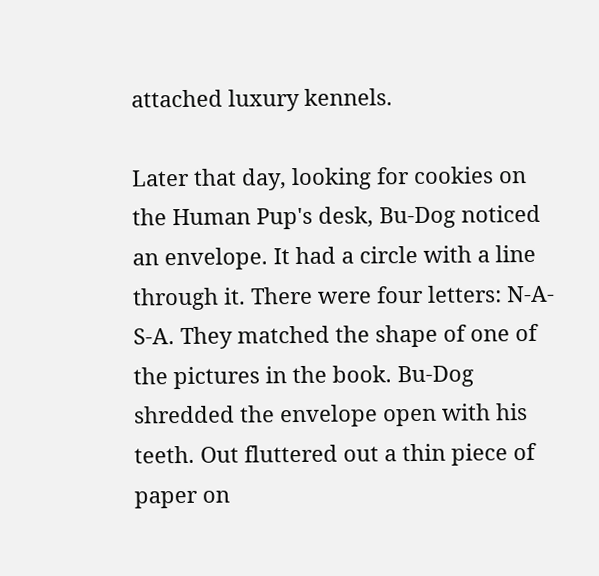attached luxury kennels.

Later that day, looking for cookies on the Human Pup's desk, Bu-Dog noticed an envelope. It had a circle with a line through it. There were four letters: N-A-S-A. They matched the shape of one of the pictures in the book. Bu-Dog shredded the envelope open with his teeth. Out fluttered out a thin piece of paper on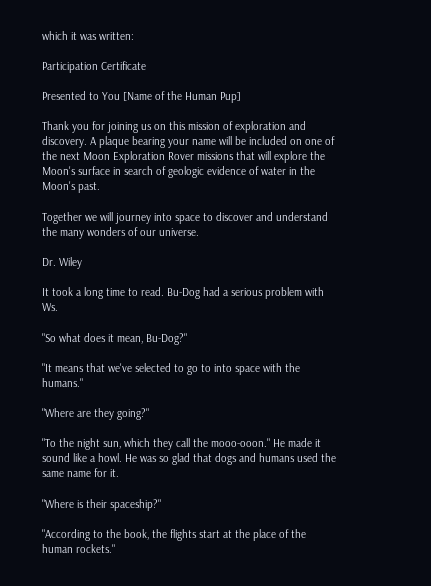which it was written:

Participation Certificate

Presented to You [Name of the Human Pup]

Thank you for joining us on this mission of exploration and discovery. A plaque bearing your name will be included on one of the next Moon Exploration Rover missions that will explore the Moon's surface in search of geologic evidence of water in the Moon's past.

Together we will journey into space to discover and understand the many wonders of our universe.

Dr. Wiley

It took a long time to read. Bu-Dog had a serious problem with Ws.

"So what does it mean, Bu-Dog?"

"It means that we've selected to go to into space with the humans."

"Where are they going?"

"To the night sun, which they call the mooo-ooon." He made it sound like a howl. He was so glad that dogs and humans used the same name for it.

"Where is their spaceship?"

"According to the book, the flights start at the place of the human rockets."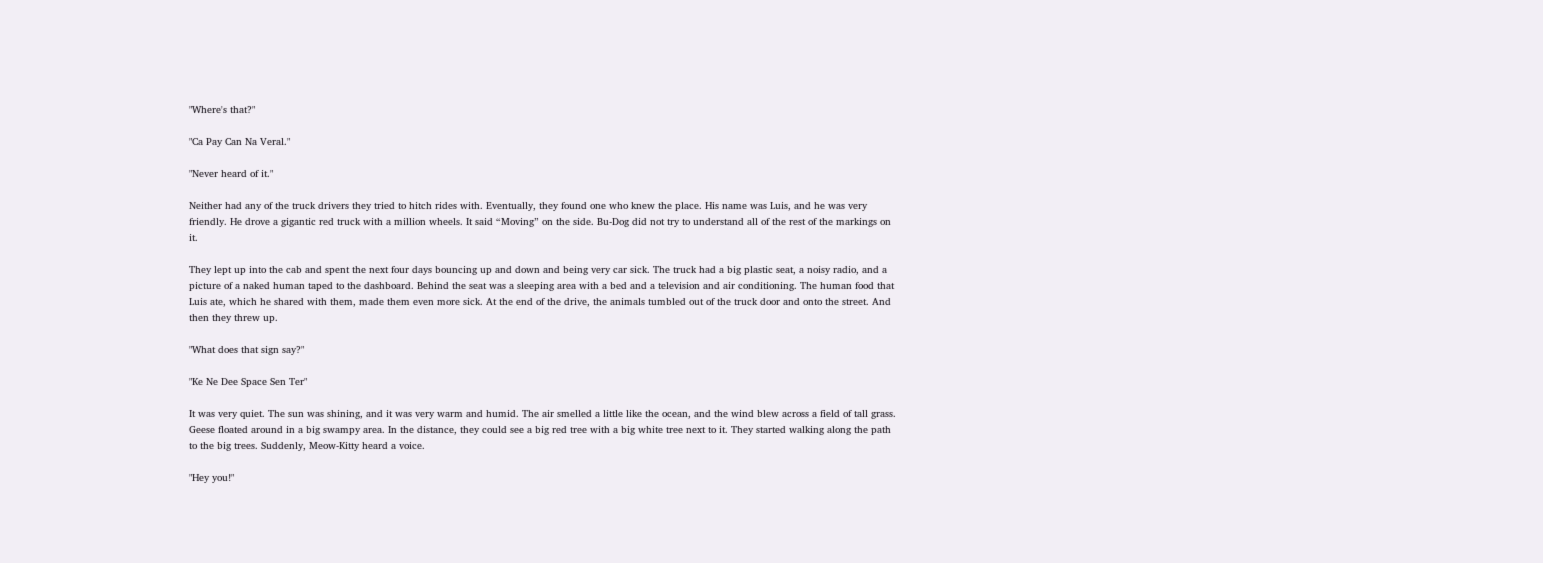"Where's that?"

"Ca Pay Can Na Veral."

"Never heard of it."

Neither had any of the truck drivers they tried to hitch rides with. Eventually, they found one who knew the place. His name was Luis, and he was very friendly. He drove a gigantic red truck with a million wheels. It said “Moving” on the side. Bu-Dog did not try to understand all of the rest of the markings on it.

They lept up into the cab and spent the next four days bouncing up and down and being very car sick. The truck had a big plastic seat, a noisy radio, and a picture of a naked human taped to the dashboard. Behind the seat was a sleeping area with a bed and a television and air conditioning. The human food that Luis ate, which he shared with them, made them even more sick. At the end of the drive, the animals tumbled out of the truck door and onto the street. And then they threw up.

"What does that sign say?"

"Ke Ne Dee Space Sen Ter"

It was very quiet. The sun was shining, and it was very warm and humid. The air smelled a little like the ocean, and the wind blew across a field of tall grass. Geese floated around in a big swampy area. In the distance, they could see a big red tree with a big white tree next to it. They started walking along the path to the big trees. Suddenly, Meow-Kitty heard a voice.

"Hey you!"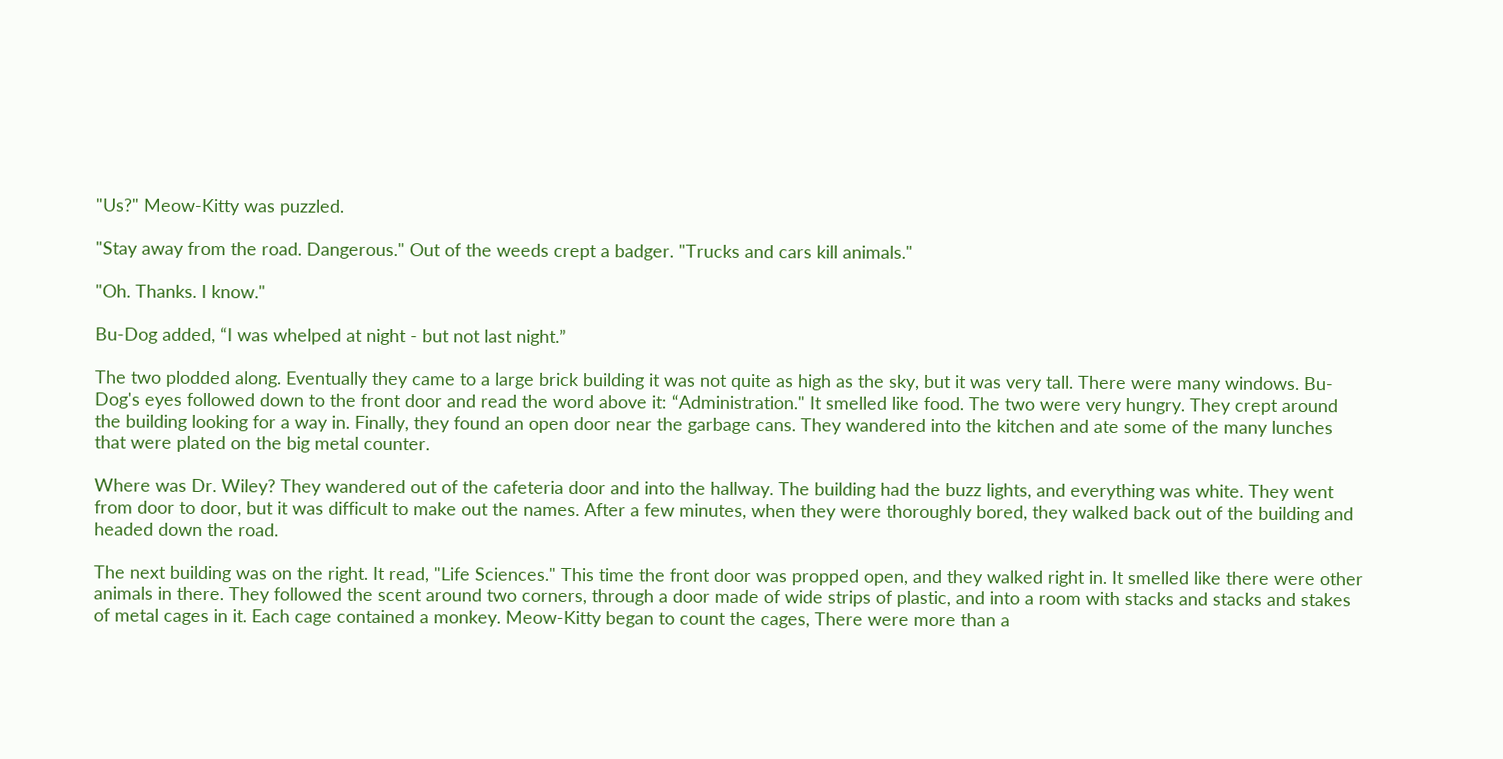"Us?" Meow-Kitty was puzzled.

"Stay away from the road. Dangerous." Out of the weeds crept a badger. "Trucks and cars kill animals."

"Oh. Thanks. I know."

Bu-Dog added, “I was whelped at night - but not last night.”

The two plodded along. Eventually they came to a large brick building it was not quite as high as the sky, but it was very tall. There were many windows. Bu-Dog's eyes followed down to the front door and read the word above it: “Administration." It smelled like food. The two were very hungry. They crept around the building looking for a way in. Finally, they found an open door near the garbage cans. They wandered into the kitchen and ate some of the many lunches that were plated on the big metal counter.

Where was Dr. Wiley? They wandered out of the cafeteria door and into the hallway. The building had the buzz lights, and everything was white. They went from door to door, but it was difficult to make out the names. After a few minutes, when they were thoroughly bored, they walked back out of the building and headed down the road.

The next building was on the right. It read, "Life Sciences." This time the front door was propped open, and they walked right in. It smelled like there were other animals in there. They followed the scent around two corners, through a door made of wide strips of plastic, and into a room with stacks and stacks and stakes of metal cages in it. Each cage contained a monkey. Meow-Kitty began to count the cages, There were more than a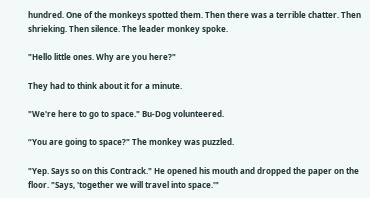hundred. One of the monkeys spotted them. Then there was a terrible chatter. Then shrieking. Then silence. The leader monkey spoke.

"Hello little ones. Why are you here?"

They had to think about it for a minute.

"We're here to go to space." Bu-Dog volunteered.

“You are going to space?" The monkey was puzzled.

"Yep. Says so on this Contrack." He opened his mouth and dropped the paper on the floor. "Says, 'together we will travel into space.'"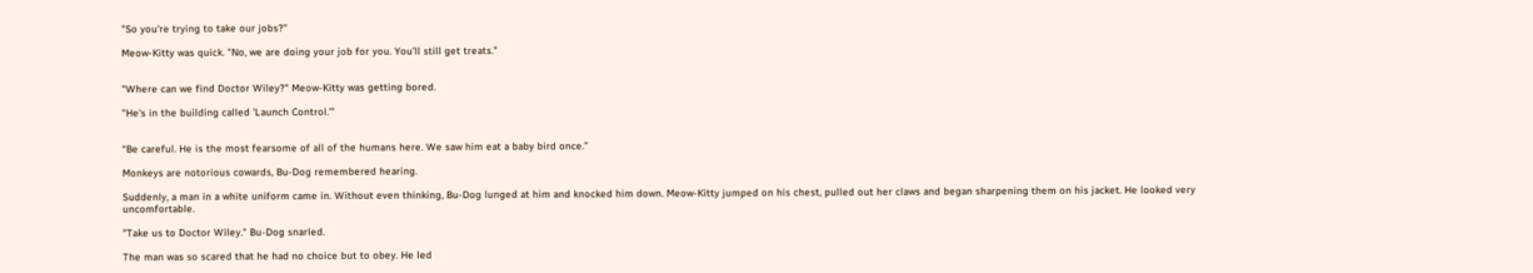"So you're trying to take our jobs?"

Meow-Kitty was quick. "No, we are doing your job for you. You'll still get treats."


"Where can we find Doctor Wiley?" Meow-Kitty was getting bored.

"He's in the building called 'Launch Control.'"


“Be careful. He is the most fearsome of all of the humans here. We saw him eat a baby bird once.”

Monkeys are notorious cowards, Bu-Dog remembered hearing.

Suddenly, a man in a white uniform came in. Without even thinking, Bu-Dog lunged at him and knocked him down. Meow-Kitty jumped on his chest, pulled out her claws and began sharpening them on his jacket. He looked very uncomfortable.

"Take us to Doctor Wiley." Bu-Dog snarled.

The man was so scared that he had no choice but to obey. He led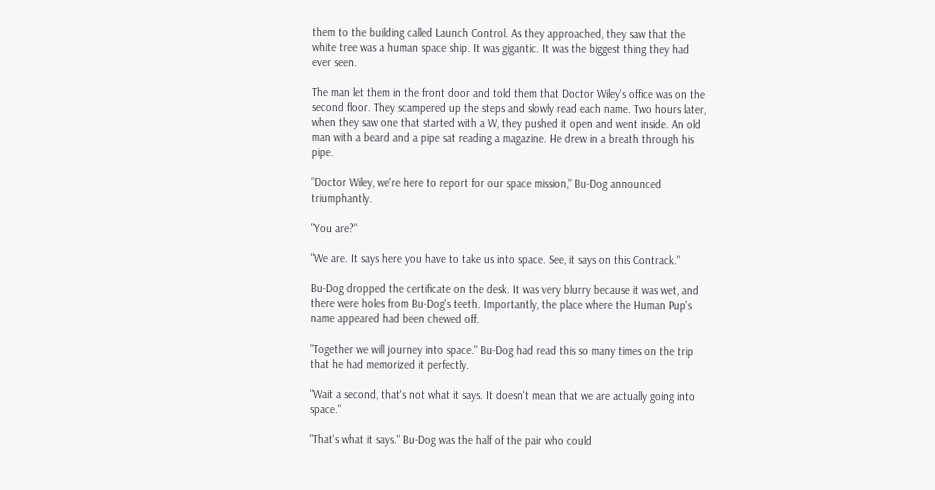them to the building called Launch Control. As they approached, they saw that the white tree was a human space ship. It was gigantic. It was the biggest thing they had ever seen.

The man let them in the front door and told them that Doctor Wiley's office was on the second floor. They scampered up the steps and slowly read each name. Two hours later, when they saw one that started with a W, they pushed it open and went inside. An old man with a beard and a pipe sat reading a magazine. He drew in a breath through his pipe.

"Doctor Wiley, we're here to report for our space mission," Bu-Dog announced triumphantly.

"You are?"

"We are. It says here you have to take us into space. See, it says on this Contrack."

Bu-Dog dropped the certificate on the desk. It was very blurry because it was wet, and there were holes from Bu-Dog's teeth. Importantly, the place where the Human Pup's name appeared had been chewed off.

"Together we will journey into space." Bu-Dog had read this so many times on the trip that he had memorized it perfectly.

"Wait a second, that's not what it says. It doesn't mean that we are actually going into space."

"That's what it says." Bu-Dog was the half of the pair who could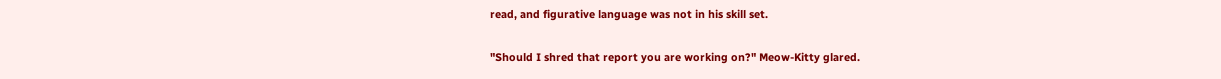read, and figurative language was not in his skill set.

"Should I shred that report you are working on?" Meow-Kitty glared.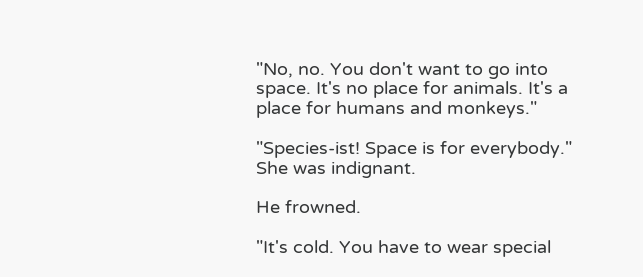"No, no. You don't want to go into space. It's no place for animals. It's a place for humans and monkeys."

"Species-ist! Space is for everybody." She was indignant.

He frowned.

"It's cold. You have to wear special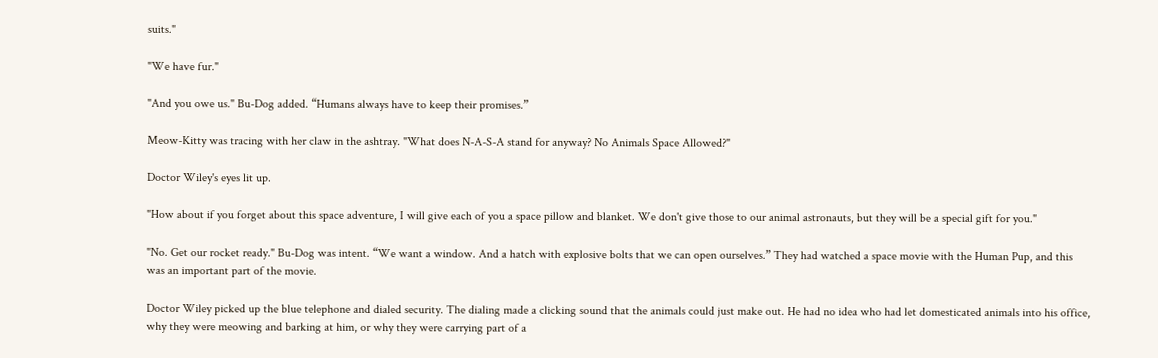suits."

"We have fur."

"And you owe us." Bu-Dog added. “Humans always have to keep their promises.”

Meow-Kitty was tracing with her claw in the ashtray. "What does N-A-S-A stand for anyway? No Animals Space Allowed?"

Doctor Wiley's eyes lit up.

"How about if you forget about this space adventure, I will give each of you a space pillow and blanket. We don't give those to our animal astronauts, but they will be a special gift for you."

"No. Get our rocket ready." Bu-Dog was intent. “We want a window. And a hatch with explosive bolts that we can open ourselves.” They had watched a space movie with the Human Pup, and this was an important part of the movie.

Doctor Wiley picked up the blue telephone and dialed security. The dialing made a clicking sound that the animals could just make out. He had no idea who had let domesticated animals into his office, why they were meowing and barking at him, or why they were carrying part of a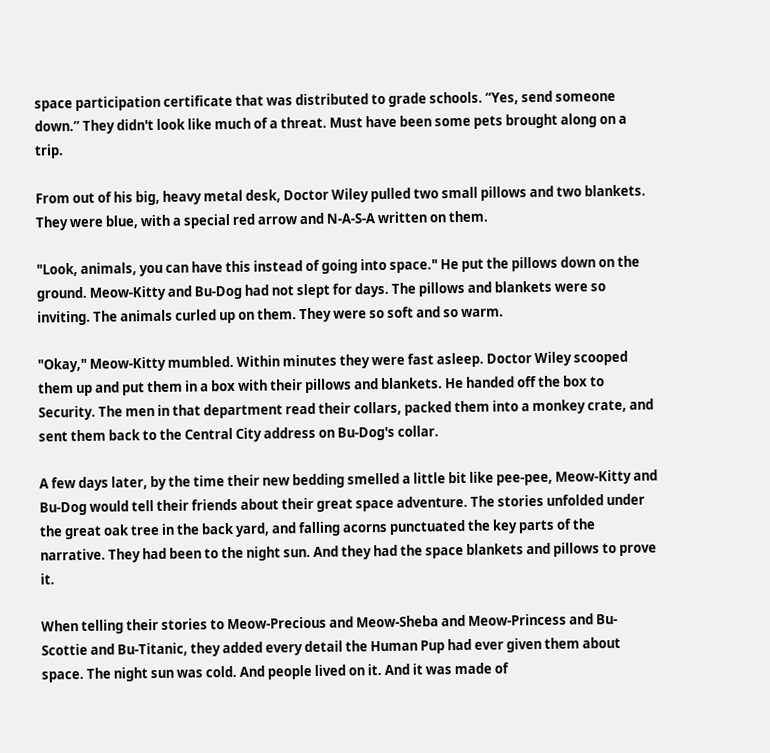space participation certificate that was distributed to grade schools. “Yes, send someone down.” They didn't look like much of a threat. Must have been some pets brought along on a trip.

From out of his big, heavy metal desk, Doctor Wiley pulled two small pillows and two blankets. They were blue, with a special red arrow and N-A-S-A written on them.

"Look, animals, you can have this instead of going into space." He put the pillows down on the ground. Meow-Kitty and Bu-Dog had not slept for days. The pillows and blankets were so inviting. The animals curled up on them. They were so soft and so warm.

"Okay," Meow-Kitty mumbled. Within minutes they were fast asleep. Doctor Wiley scooped them up and put them in a box with their pillows and blankets. He handed off the box to Security. The men in that department read their collars, packed them into a monkey crate, and sent them back to the Central City address on Bu-Dog's collar.

A few days later, by the time their new bedding smelled a little bit like pee-pee, Meow-Kitty and Bu-Dog would tell their friends about their great space adventure. The stories unfolded under the great oak tree in the back yard, and falling acorns punctuated the key parts of the narrative. They had been to the night sun. And they had the space blankets and pillows to prove it.

When telling their stories to Meow-Precious and Meow-Sheba and Meow-Princess and Bu-Scottie and Bu-Titanic, they added every detail the Human Pup had ever given them about space. The night sun was cold. And people lived on it. And it was made of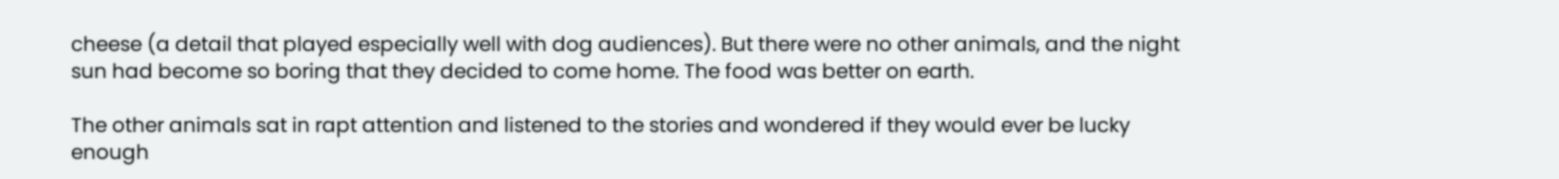cheese (a detail that played especially well with dog audiences). But there were no other animals, and the night sun had become so boring that they decided to come home. The food was better on earth.

The other animals sat in rapt attention and listened to the stories and wondered if they would ever be lucky enough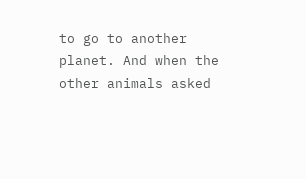to go to another planet. And when the other animals asked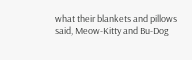what their blankets and pillows said, Meow-Kitty and Bu-Dog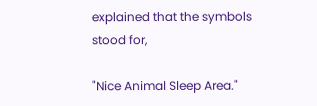explained that the symbols stood for,

"Nice Animal Sleep Area."